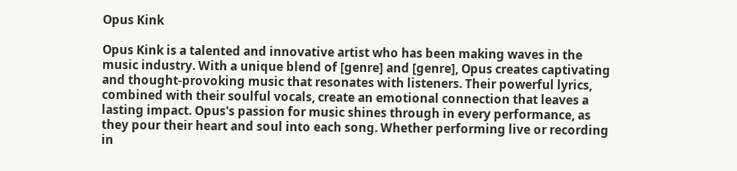Opus Kink

Opus Kink is a talented and innovative artist who has been making waves in the music industry. With a unique blend of [genre] and [genre], Opus creates captivating and thought-provoking music that resonates with listeners. Their powerful lyrics, combined with their soulful vocals, create an emotional connection that leaves a lasting impact. Opus's passion for music shines through in every performance, as they pour their heart and soul into each song. Whether performing live or recording in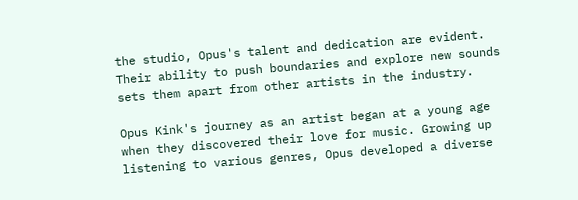the studio, Opus's talent and dedication are evident. Their ability to push boundaries and explore new sounds sets them apart from other artists in the industry.

Opus Kink's journey as an artist began at a young age when they discovered their love for music. Growing up listening to various genres, Opus developed a diverse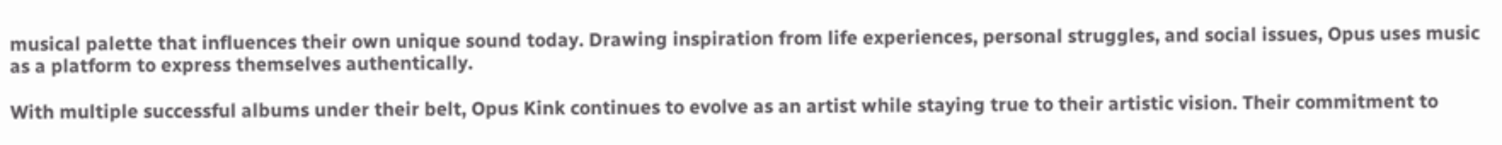musical palette that influences their own unique sound today. Drawing inspiration from life experiences, personal struggles, and social issues, Opus uses music as a platform to express themselves authentically.

With multiple successful albums under their belt, Opus Kink continues to evolve as an artist while staying true to their artistic vision. Their commitment to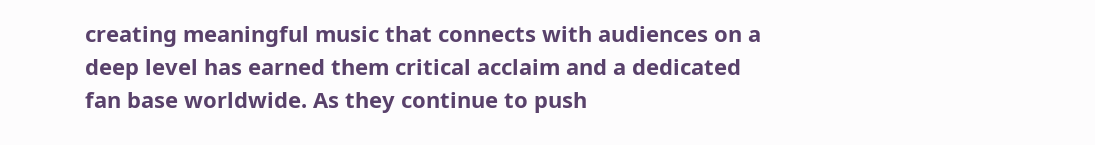creating meaningful music that connects with audiences on a deep level has earned them critical acclaim and a dedicated fan base worldwide. As they continue to push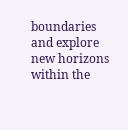boundaries and explore new horizons within the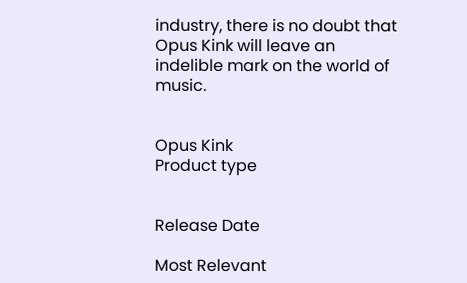industry, there is no doubt that Opus Kink will leave an indelible mark on the world of music.


Opus Kink
Product type


Release Date

Most Relevant